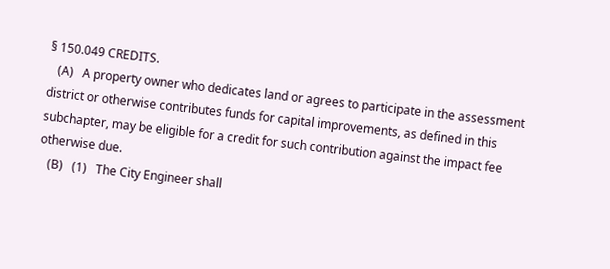§ 150.049 CREDITS.
   (A)   A property owner who dedicates land or agrees to participate in the assessment district or otherwise contributes funds for capital improvements, as defined in this subchapter, may be eligible for a credit for such contribution against the impact fee otherwise due.
   (B)   (1)   The City Engineer shall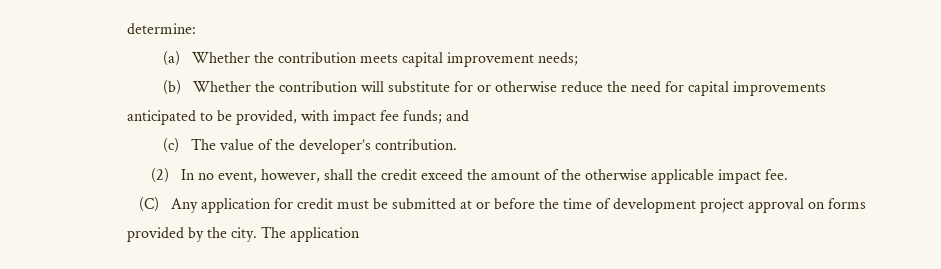determine:
         (a)   Whether the contribution meets capital improvement needs;
         (b)   Whether the contribution will substitute for or otherwise reduce the need for capital improvements anticipated to be provided, with impact fee funds; and
         (c)   The value of the developer’s contribution.
      (2)   In no event, however, shall the credit exceed the amount of the otherwise applicable impact fee.
   (C)   Any application for credit must be submitted at or before the time of development project approval on forms provided by the city. The application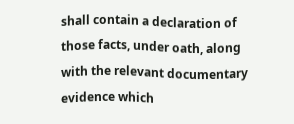shall contain a declaration of those facts, under oath, along with the relevant documentary evidence which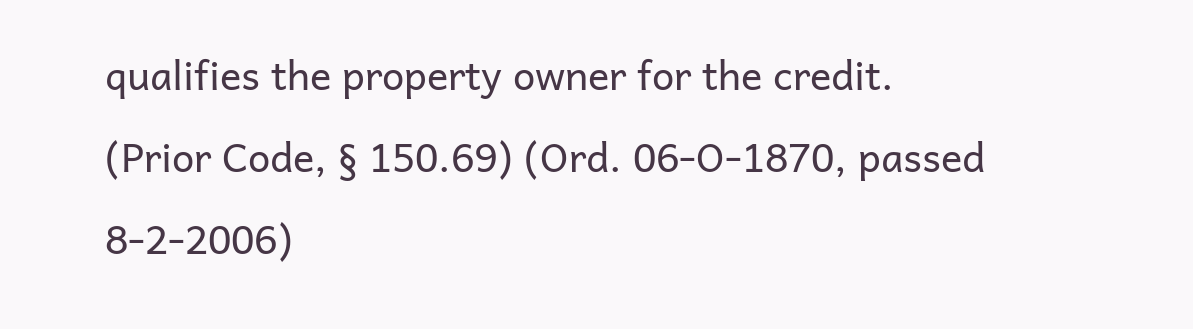qualifies the property owner for the credit.
(Prior Code, § 150.69) (Ord. 06-O-1870, passed 8-2-2006)